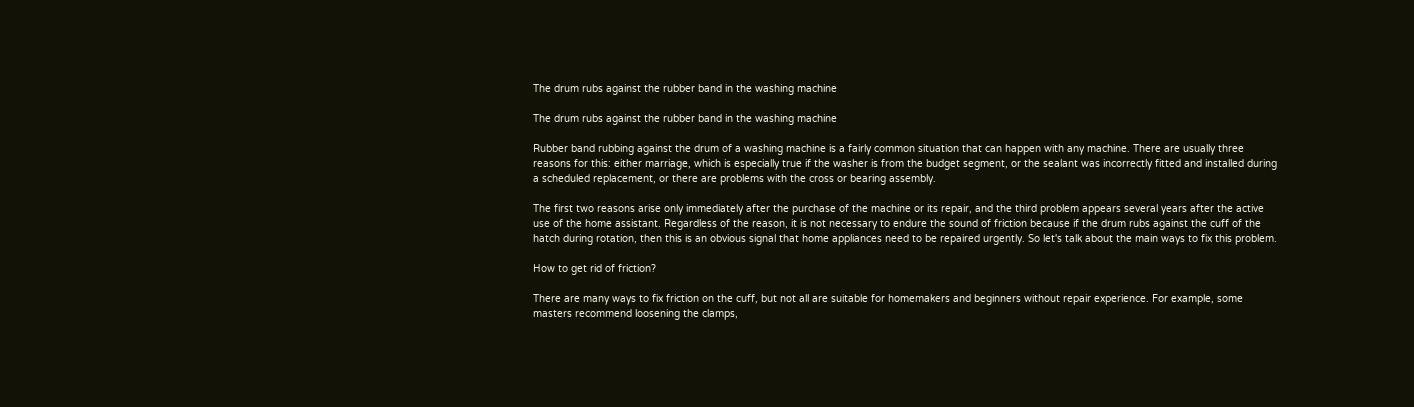The drum rubs against the rubber band in the washing machine

The drum rubs against the rubber band in the washing machine

Rubber band rubbing against the drum of a washing machine is a fairly common situation that can happen with any machine. There are usually three reasons for this: either marriage, which is especially true if the washer is from the budget segment, or the sealant was incorrectly fitted and installed during a scheduled replacement, or there are problems with the cross or bearing assembly.

The first two reasons arise only immediately after the purchase of the machine or its repair, and the third problem appears several years after the active use of the home assistant. Regardless of the reason, it is not necessary to endure the sound of friction because if the drum rubs against the cuff of the hatch during rotation, then this is an obvious signal that home appliances need to be repaired urgently. So let's talk about the main ways to fix this problem.

How to get rid of friction?

There are many ways to fix friction on the cuff, but not all are suitable for homemakers and beginners without repair experience. For example, some masters recommend loosening the clamps,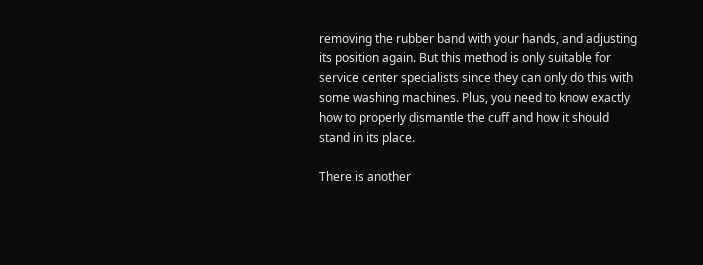removing the rubber band with your hands, and adjusting its position again. But this method is only suitable for service center specialists since they can only do this with some washing machines. Plus, you need to know exactly how to properly dismantle the cuff and how it should stand in its place.

There is another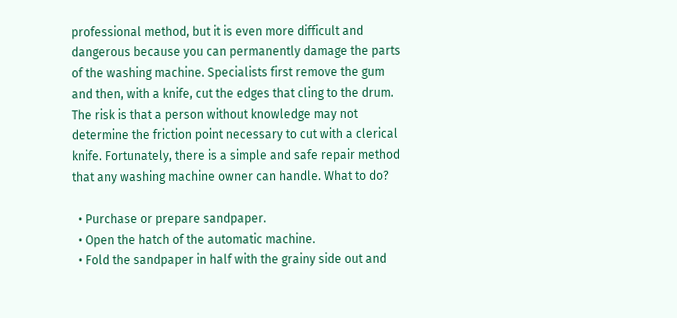professional method, but it is even more difficult and dangerous because you can permanently damage the parts of the washing machine. Specialists first remove the gum and then, with a knife, cut the edges that cling to the drum. The risk is that a person without knowledge may not determine the friction point necessary to cut with a clerical knife. Fortunately, there is a simple and safe repair method that any washing machine owner can handle. What to do?

  • Purchase or prepare sandpaper.
  • Open the hatch of the automatic machine.
  • Fold the sandpaper in half with the grainy side out and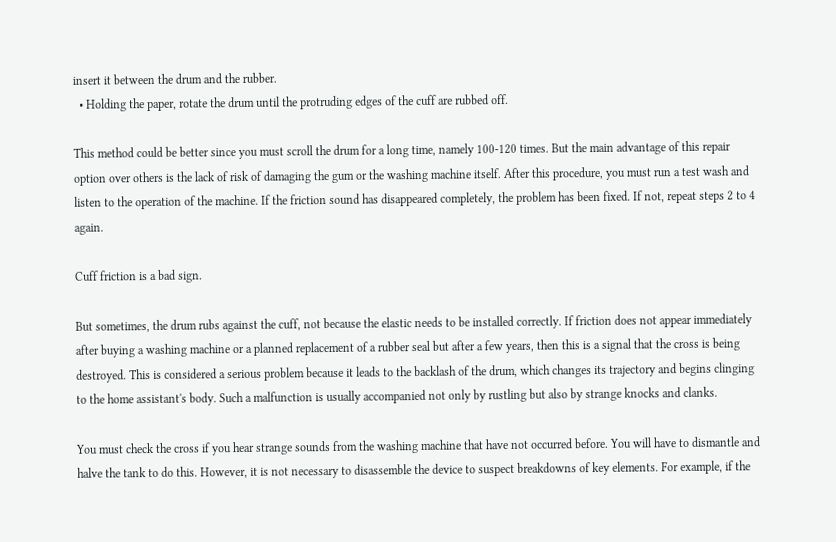insert it between the drum and the rubber.
  • Holding the paper, rotate the drum until the protruding edges of the cuff are rubbed off.

This method could be better since you must scroll the drum for a long time, namely 100-120 times. But the main advantage of this repair option over others is the lack of risk of damaging the gum or the washing machine itself. After this procedure, you must run a test wash and listen to the operation of the machine. If the friction sound has disappeared completely, the problem has been fixed. If not, repeat steps 2 to 4 again.

Cuff friction is a bad sign.

But sometimes, the drum rubs against the cuff, not because the elastic needs to be installed correctly. If friction does not appear immediately after buying a washing machine or a planned replacement of a rubber seal but after a few years, then this is a signal that the cross is being destroyed. This is considered a serious problem because it leads to the backlash of the drum, which changes its trajectory and begins clinging to the home assistant's body. Such a malfunction is usually accompanied not only by rustling but also by strange knocks and clanks.

You must check the cross if you hear strange sounds from the washing machine that have not occurred before. You will have to dismantle and halve the tank to do this. However, it is not necessary to disassemble the device to suspect breakdowns of key elements. For example, if the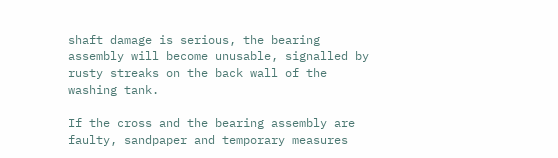shaft damage is serious, the bearing assembly will become unusable, signalled by rusty streaks on the back wall of the washing tank.

If the cross and the bearing assembly are faulty, sandpaper and temporary measures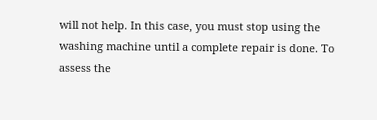will not help. In this case, you must stop using the washing machine until a complete repair is done. To assess the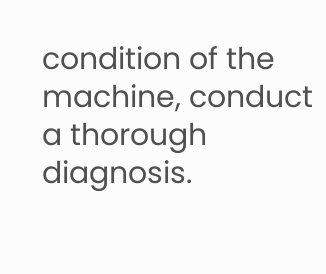condition of the machine, conduct a thorough diagnosis.